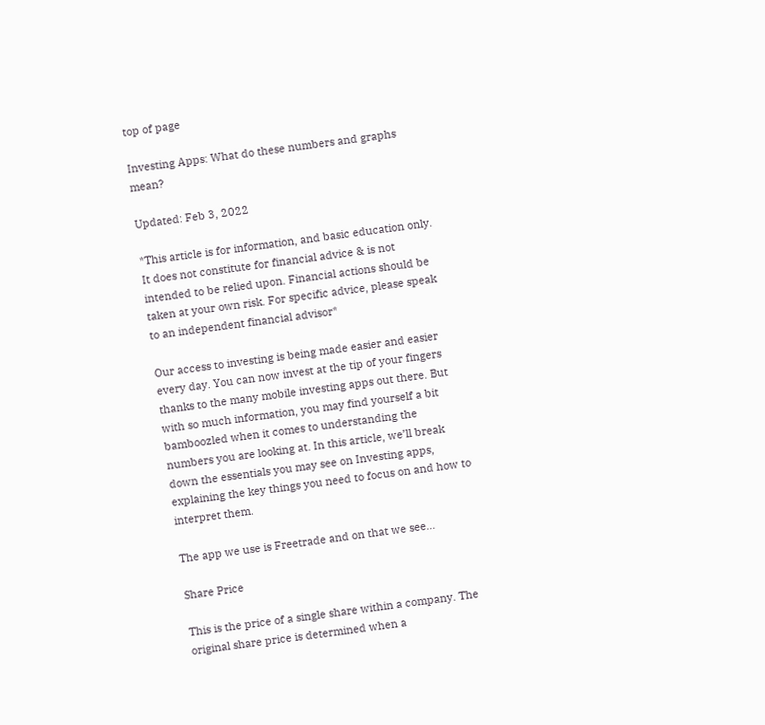top of page

Investing Apps: What do these numbers and graphs mean?

Updated: Feb 3, 2022

*This article is for information, and basic education only. It does not constitute for financial advice & is not intended to be relied upon. Financial actions should be taken at your own risk. For specific advice, please speak to an independent financial advisor*

Our access to investing is being made easier and easier every day. You can now invest at the tip of your fingers thanks to the many mobile investing apps out there. But with so much information, you may find yourself a bit bamboozled when it comes to understanding the numbers you are looking at. In this article, we’ll break down the essentials you may see on Investing apps, explaining the key things you need to focus on and how to interpret them.

The app we use is Freetrade and on that we see...

Share Price

This is the price of a single share within a company. The original share price is determined when a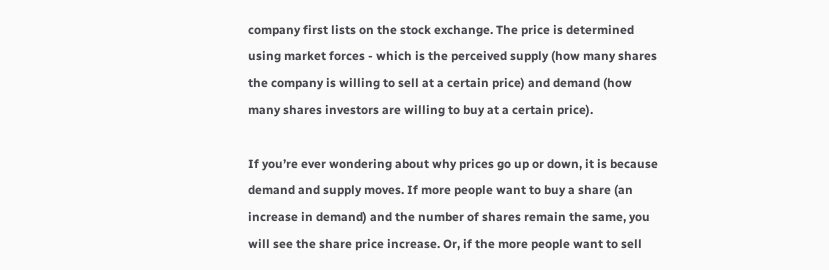company first lists on the stock exchange. The price is determined using market forces - which is the perceived supply (how many shares the company is willing to sell at a certain price) and demand (how many shares investors are willing to buy at a certain price).

If you’re ever wondering about why prices go up or down, it is because demand and supply moves. If more people want to buy a share (an increase in demand) and the number of shares remain the same, you will see the share price increase. Or, if the more people want to sell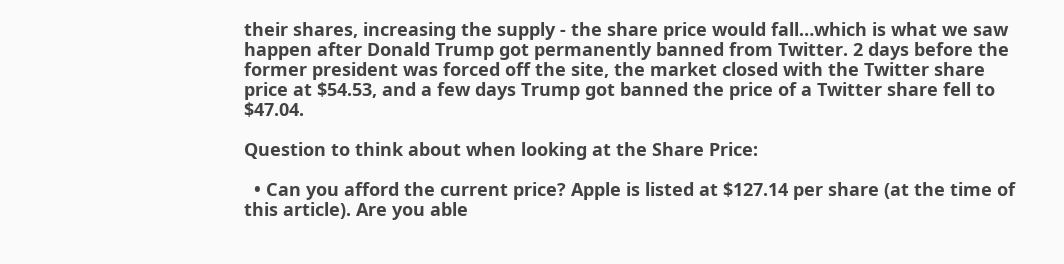their shares, increasing the supply - the share price would fall…which is what we saw happen after Donald Trump got permanently banned from Twitter. 2 days before the former president was forced off the site, the market closed with the Twitter share price at $54.53, and a few days Trump got banned the price of a Twitter share fell to $47.04.

Question to think about when looking at the Share Price:

  • Can you afford the current price? Apple is listed at $127.14 per share (at the time of this article). Are you able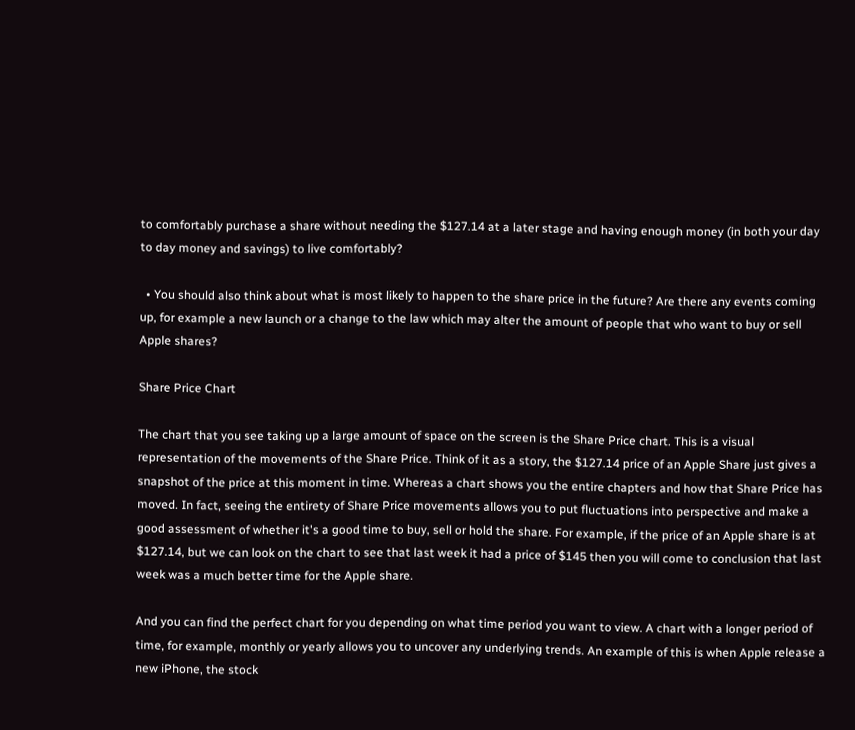to comfortably purchase a share without needing the $127.14 at a later stage and having enough money (in both your day to day money and savings) to live comfortably?

  • You should also think about what is most likely to happen to the share price in the future? Are there any events coming up, for example a new launch or a change to the law which may alter the amount of people that who want to buy or sell Apple shares?

Share Price Chart

The chart that you see taking up a large amount of space on the screen is the Share Price chart. This is a visual representation of the movements of the Share Price. Think of it as a story, the $127.14 price of an Apple Share just gives a snapshot of the price at this moment in time. Whereas a chart shows you the entire chapters and how that Share Price has moved. In fact, seeing the entirety of Share Price movements allows you to put fluctuations into perspective and make a good assessment of whether it's a good time to buy, sell or hold the share. For example, if the price of an Apple share is at $127.14, but we can look on the chart to see that last week it had a price of $145 then you will come to conclusion that last week was a much better time for the Apple share.

And you can find the perfect chart for you depending on what time period you want to view. A chart with a longer period of time, for example, monthly or yearly allows you to uncover any underlying trends. An example of this is when Apple release a new iPhone, the stock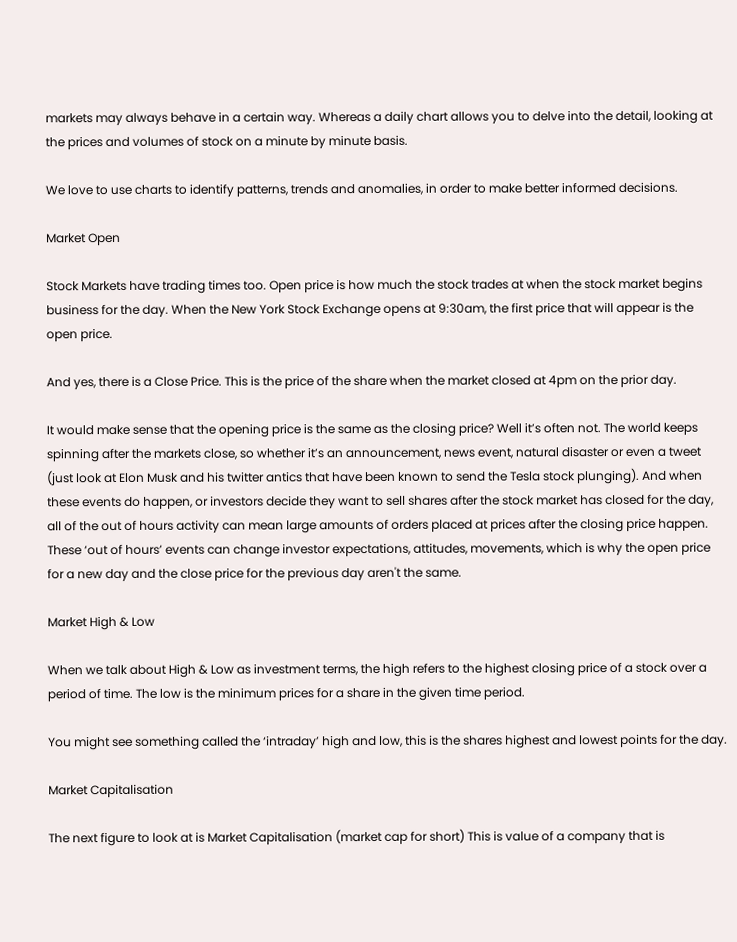markets may always behave in a certain way. Whereas a daily chart allows you to delve into the detail, looking at the prices and volumes of stock on a minute by minute basis.

We love to use charts to identify patterns, trends and anomalies, in order to make better informed decisions.

Market Open

Stock Markets have trading times too. Open price is how much the stock trades at when the stock market begins business for the day. When the New York Stock Exchange opens at 9:30am, the first price that will appear is the open price.

And yes, there is a Close Price. This is the price of the share when the market closed at 4pm on the prior day.

It would make sense that the opening price is the same as the closing price? Well it’s often not. The world keeps spinning after the markets close, so whether it’s an announcement, news event, natural disaster or even a tweet (just look at Elon Musk and his twitter antics that have been known to send the Tesla stock plunging). And when these events do happen, or investors decide they want to sell shares after the stock market has closed for the day, all of the out of hours activity can mean large amounts of orders placed at prices after the closing price happen. These ‘out of hours’ events can change investor expectations, attitudes, movements, which is why the open price for a new day and the close price for the previous day aren't the same.

Market High & Low

When we talk about High & Low as investment terms, the high refers to the highest closing price of a stock over a period of time. The low is the minimum prices for a share in the given time period.

You might see something called the ‘intraday’ high and low, this is the shares highest and lowest points for the day.

Market Capitalisation

The next figure to look at is Market Capitalisation (market cap for short) This is value of a company that is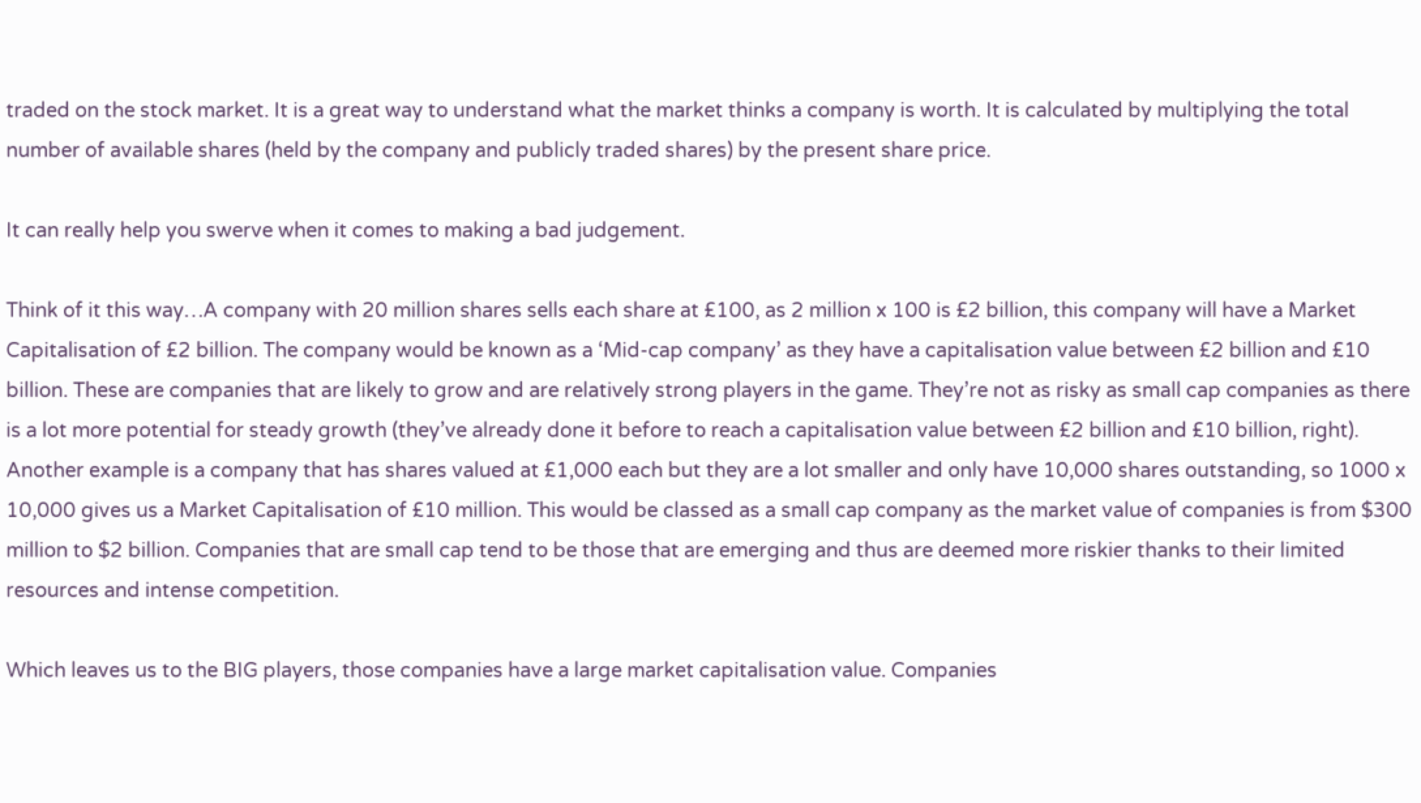traded on the stock market. It is a great way to understand what the market thinks a company is worth. It is calculated by multiplying the total number of available shares (held by the company and publicly traded shares) by the present share price.

It can really help you swerve when it comes to making a bad judgement.

Think of it this way…A company with 20 million shares sells each share at £100, as 2 million x 100 is £2 billion, this company will have a Market Capitalisation of £2 billion. The company would be known as a ‘Mid-cap company’ as they have a capitalisation value between £2 billion and £10 billion. These are companies that are likely to grow and are relatively strong players in the game. They’re not as risky as small cap companies as there is a lot more potential for steady growth (they’ve already done it before to reach a capitalisation value between £2 billion and £10 billion, right). Another example is a company that has shares valued at £1,000 each but they are a lot smaller and only have 10,000 shares outstanding, so 1000 x 10,000 gives us a Market Capitalisation of £10 million. This would be classed as a small cap company as the market value of companies is from $300 million to $2 billion. Companies that are small cap tend to be those that are emerging and thus are deemed more riskier thanks to their limited resources and intense competition.

Which leaves us to the BIG players, those companies have a large market capitalisation value. Companies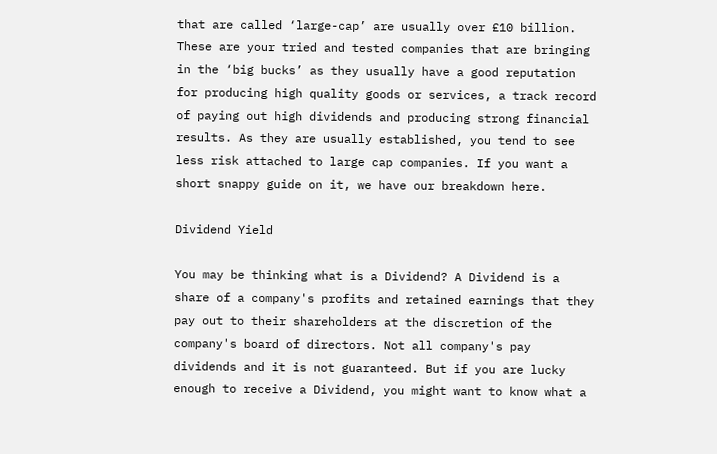that are called ‘large-cap’ are usually over £10 billion. These are your tried and tested companies that are bringing in the ‘big bucks’ as they usually have a good reputation for producing high quality goods or services, a track record of paying out high dividends and producing strong financial results. As they are usually established, you tend to see less risk attached to large cap companies. If you want a short snappy guide on it, we have our breakdown here.

Dividend Yield

You may be thinking what is a Dividend? A Dividend is a share of a company's profits and retained earnings that they pay out to their shareholders at the discretion of the company's board of directors. Not all company's pay dividends and it is not guaranteed. But if you are lucky enough to receive a Dividend, you might want to know what a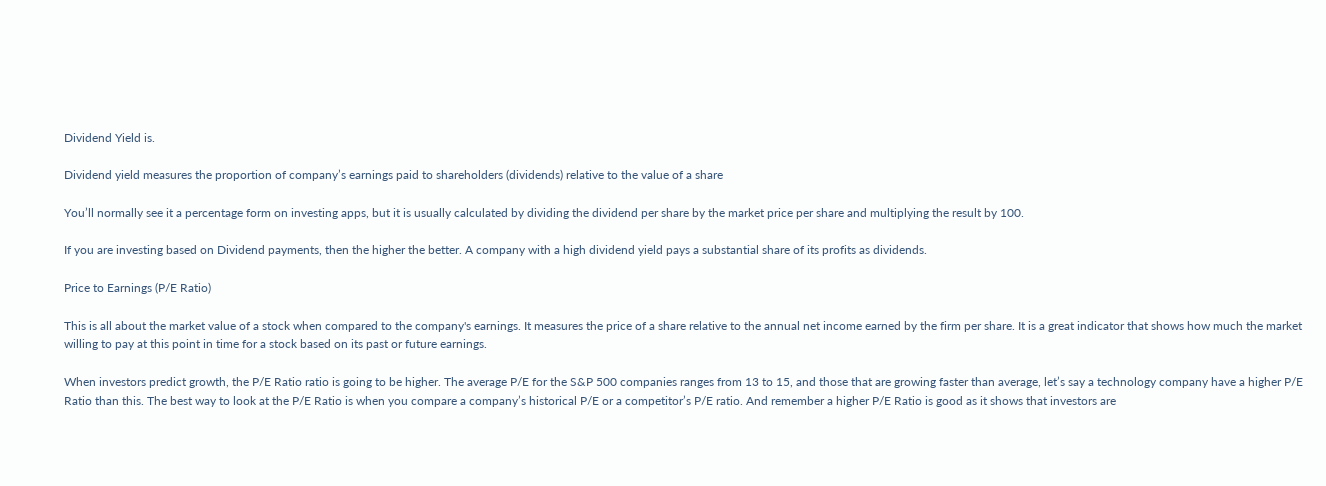Dividend Yield is.

Dividend yield measures the proportion of company’s earnings paid to shareholders (dividends) relative to the value of a share

You’ll normally see it a percentage form on investing apps, but it is usually calculated by dividing the dividend per share by the market price per share and multiplying the result by 100.

If you are investing based on Dividend payments, then the higher the better. A company with a high dividend yield pays a substantial share of its profits as dividends.

Price to Earnings (P/E Ratio)

This is all about the market value of a stock when compared to the company's earnings. It measures the price of a share relative to the annual net income earned by the firm per share. It is a great indicator that shows how much the market willing to pay at this point in time for a stock based on its past or future earnings.

When investors predict growth, the P/E Ratio ratio is going to be higher. The average P/E for the S&P 500 companies ranges from 13 to 15, and those that are growing faster than average, let’s say a technology company have a higher P/E Ratio than this. The best way to look at the P/E Ratio is when you compare a company’s historical P/E or a competitor’s P/E ratio. And remember a higher P/E Ratio is good as it shows that investors are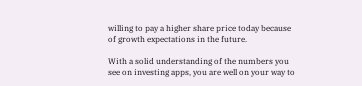willing to pay a higher share price today because of growth expectations in the future.

With a solid understanding of the numbers you see on investing apps, you are well on your way to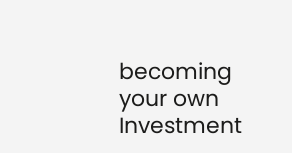becoming your own Investment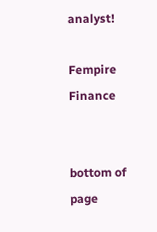analyst!

Fempire Finance


bottom of page